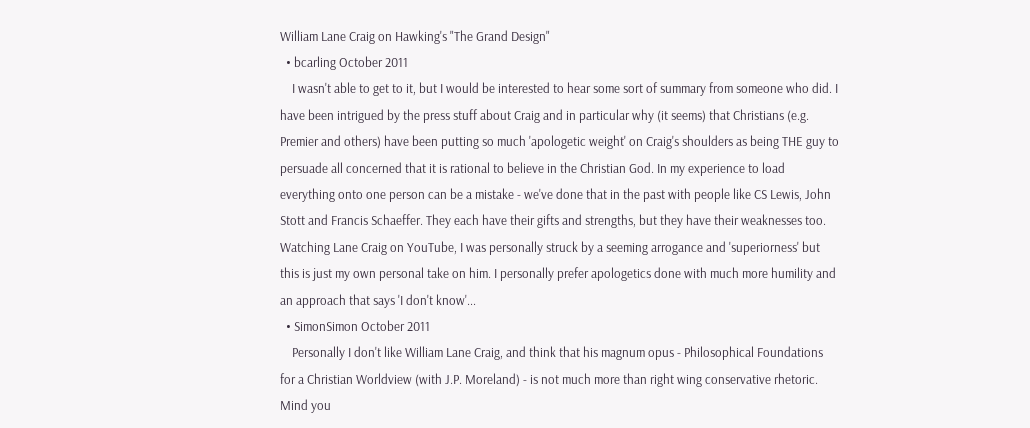William Lane Craig on Hawking's "The Grand Design"
  • bcarling October 2011
    I wasn't able to get to it, but I would be interested to hear some sort of summary from someone who did. I have been intrigued by the press stuff about Craig and in particular why (it seems) that Christians (e.g. Premier and others) have been putting so much 'apologetic weight' on Craig's shoulders as being THE guy to persuade all concerned that it is rational to believe in the Christian God. In my experience to load everything onto one person can be a mistake - we've done that in the past with people like CS Lewis, John Stott and Francis Schaeffer. They each have their gifts and strengths, but they have their weaknesses too. Watching Lane Craig on YouTube, I was personally struck by a seeming arrogance and 'superiorness' but this is just my own personal take on him. I personally prefer apologetics done with much more humility and an approach that says 'I don't know'...
  • SimonSimon October 2011
    Personally I don't like William Lane Craig, and think that his magnum opus - Philosophical Foundations for a Christian Worldview (with J.P. Moreland) - is not much more than right wing conservative rhetoric. Mind you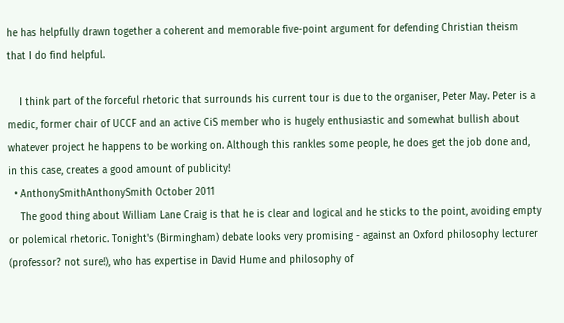he has helpfully drawn together a coherent and memorable five-point argument for defending Christian theism that I do find helpful.

    I think part of the forceful rhetoric that surrounds his current tour is due to the organiser, Peter May. Peter is a medic, former chair of UCCF and an active CiS member who is hugely enthusiastic and somewhat bullish about whatever project he happens to be working on. Although this rankles some people, he does get the job done and, in this case, creates a good amount of publicity!
  • AnthonySmithAnthonySmith October 2011
    The good thing about William Lane Craig is that he is clear and logical and he sticks to the point, avoiding empty or polemical rhetoric. Tonight's (Birmingham) debate looks very promising - against an Oxford philosophy lecturer (professor? not sure!), who has expertise in David Hume and philosophy of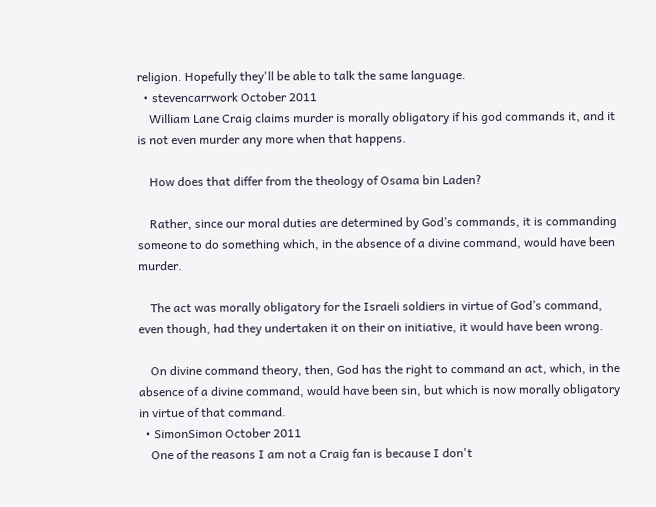religion. Hopefully they'll be able to talk the same language.
  • stevencarrwork October 2011
    William Lane Craig claims murder is morally obligatory if his god commands it, and it is not even murder any more when that happens.

    How does that differ from the theology of Osama bin Laden?

    Rather, since our moral duties are determined by God’s commands, it is commanding someone to do something which, in the absence of a divine command, would have been murder.

    The act was morally obligatory for the Israeli soldiers in virtue of God’s command, even though, had they undertaken it on their on initiative, it would have been wrong.

    On divine command theory, then, God has the right to command an act, which, in the absence of a divine command, would have been sin, but which is now morally obligatory in virtue of that command.
  • SimonSimon October 2011
    One of the reasons I am not a Craig fan is because I don't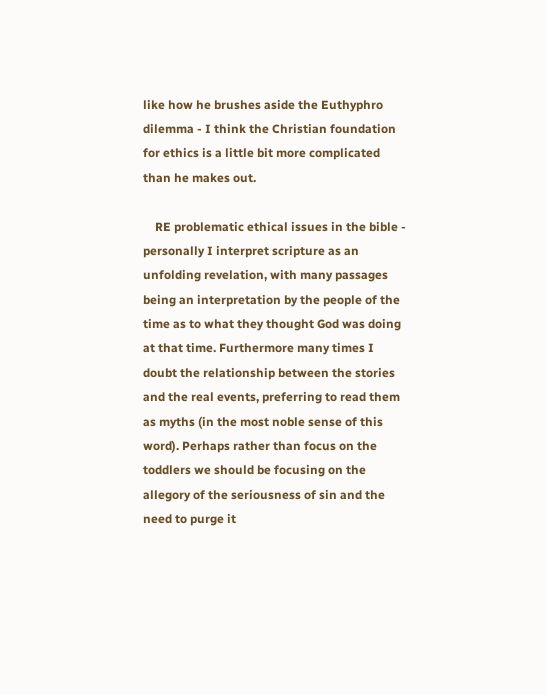like how he brushes aside the Euthyphro dilemma - I think the Christian foundation for ethics is a little bit more complicated than he makes out.

    RE problematic ethical issues in the bible - personally I interpret scripture as an unfolding revelation, with many passages being an interpretation by the people of the time as to what they thought God was doing at that time. Furthermore many times I doubt the relationship between the stories and the real events, preferring to read them as myths (in the most noble sense of this word). Perhaps rather than focus on the toddlers we should be focusing on the allegory of the seriousness of sin and the need to purge it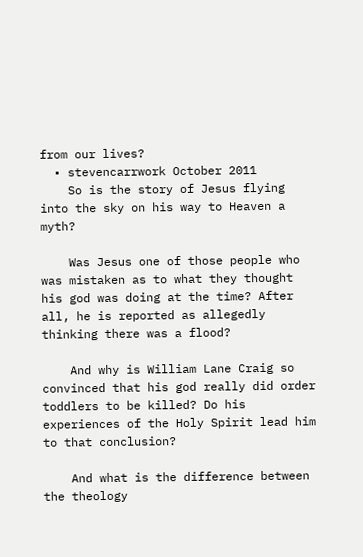from our lives?
  • stevencarrwork October 2011
    So is the story of Jesus flying into the sky on his way to Heaven a myth?

    Was Jesus one of those people who was mistaken as to what they thought his god was doing at the time? After all, he is reported as allegedly thinking there was a flood?

    And why is William Lane Craig so convinced that his god really did order toddlers to be killed? Do his experiences of the Holy Spirit lead him to that conclusion?

    And what is the difference between the theology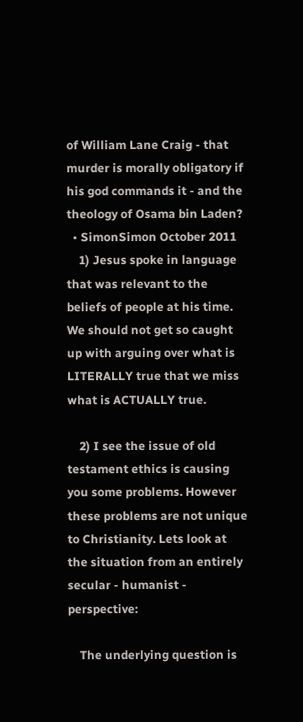of William Lane Craig - that murder is morally obligatory if his god commands it - and the theology of Osama bin Laden?
  • SimonSimon October 2011
    1) Jesus spoke in language that was relevant to the beliefs of people at his time. We should not get so caught up with arguing over what is LITERALLY true that we miss what is ACTUALLY true.

    2) I see the issue of old testament ethics is causing you some problems. However these problems are not unique to Christianity. Lets look at the situation from an entirely secular - humanist - perspective:

    The underlying question is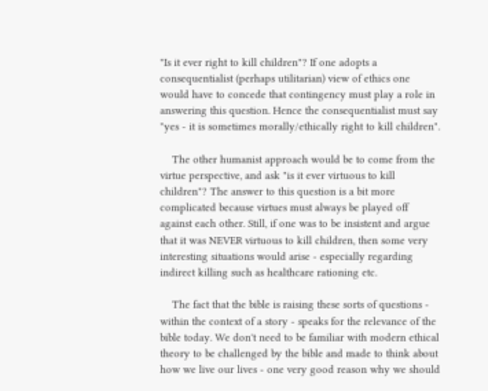"Is it ever right to kill children"? If one adopts a consequentialist (perhaps utilitarian) view of ethics one would have to concede that contingency must play a role in answering this question. Hence the consequentialist must say "yes - it is sometimes morally/ethically right to kill children".

    The other humanist approach would be to come from the virtue perspective, and ask "is it ever virtuous to kill children"? The answer to this question is a bit more complicated because virtues must always be played off against each other. Still, if one was to be insistent and argue that it was NEVER virtuous to kill children, then some very interesting situations would arise - especially regarding indirect killing such as healthcare rationing etc.

    The fact that the bible is raising these sorts of questions - within the context of a story - speaks for the relevance of the bible today. We don't need to be familiar with modern ethical theory to be challenged by the bible and made to think about how we live our lives - one very good reason why we should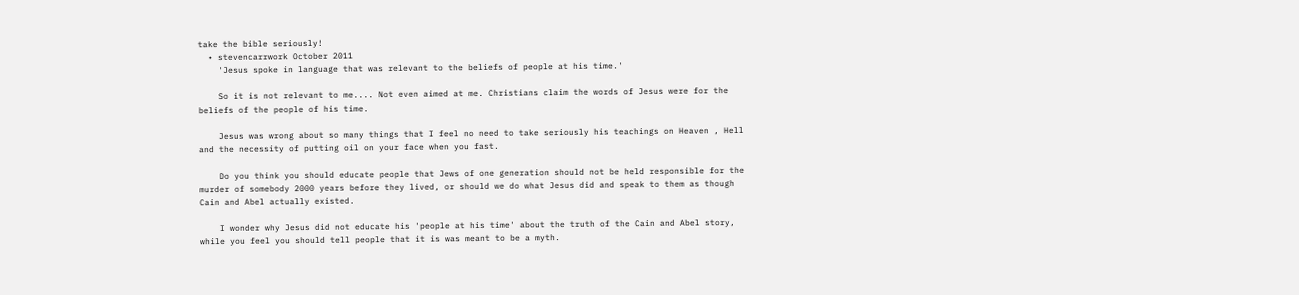take the bible seriously!
  • stevencarrwork October 2011
    'Jesus spoke in language that was relevant to the beliefs of people at his time.'

    So it is not relevant to me.... Not even aimed at me. Christians claim the words of Jesus were for the beliefs of the people of his time.

    Jesus was wrong about so many things that I feel no need to take seriously his teachings on Heaven , Hell and the necessity of putting oil on your face when you fast.

    Do you think you should educate people that Jews of one generation should not be held responsible for the murder of somebody 2000 years before they lived, or should we do what Jesus did and speak to them as though Cain and Abel actually existed.

    I wonder why Jesus did not educate his 'people at his time' about the truth of the Cain and Abel story, while you feel you should tell people that it is was meant to be a myth.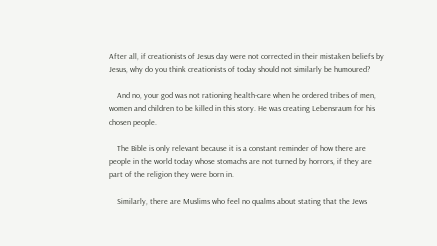After all, if creationists of Jesus day were not corrected in their mistaken beliefs by Jesus, why do you think creationists of today should not similarly be humoured?

    And no, your god was not rationing health-care when he ordered tribes of men, women and children to be killed in this story. He was creating Lebensraum for his chosen people.

    The Bible is only relevant because it is a constant reminder of how there are people in the world today whose stomachs are not turned by horrors, if they are part of the religion they were born in.

    Similarly, there are Muslims who feel no qualms about stating that the Jews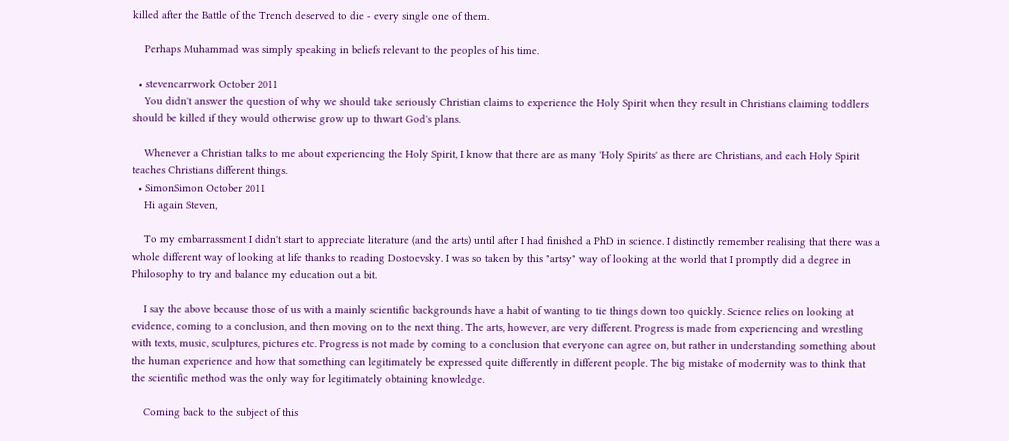killed after the Battle of the Trench deserved to die - every single one of them.

    Perhaps Muhammad was simply speaking in beliefs relevant to the peoples of his time.

  • stevencarrwork October 2011
    You didn't answer the question of why we should take seriously Christian claims to experience the Holy Spirit when they result in Christians claiming toddlers should be killed if they would otherwise grow up to thwart God's plans.

    Whenever a Christian talks to me about experiencing the Holy Spirit, I know that there are as many 'Holy Spirits' as there are Christians, and each Holy Spirit teaches Christians different things.
  • SimonSimon October 2011
    Hi again Steven,

    To my embarrassment I didn't start to appreciate literature (and the arts) until after I had finished a PhD in science. I distinctly remember realising that there was a whole different way of looking at life thanks to reading Dostoevsky. I was so taken by this "artsy" way of looking at the world that I promptly did a degree in Philosophy to try and balance my education out a bit.

    I say the above because those of us with a mainly scientific backgrounds have a habit of wanting to tie things down too quickly. Science relies on looking at evidence, coming to a conclusion, and then moving on to the next thing. The arts, however, are very different. Progress is made from experiencing and wrestling with texts, music, sculptures, pictures etc. Progress is not made by coming to a conclusion that everyone can agree on, but rather in understanding something about the human experience and how that something can legitimately be expressed quite differently in different people. The big mistake of modernity was to think that the scientific method was the only way for legitimately obtaining knowledge.

    Coming back to the subject of this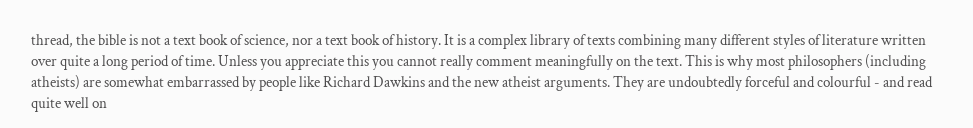thread, the bible is not a text book of science, nor a text book of history. It is a complex library of texts combining many different styles of literature written over quite a long period of time. Unless you appreciate this you cannot really comment meaningfully on the text. This is why most philosophers (including atheists) are somewhat embarrassed by people like Richard Dawkins and the new atheist arguments. They are undoubtedly forceful and colourful - and read quite well on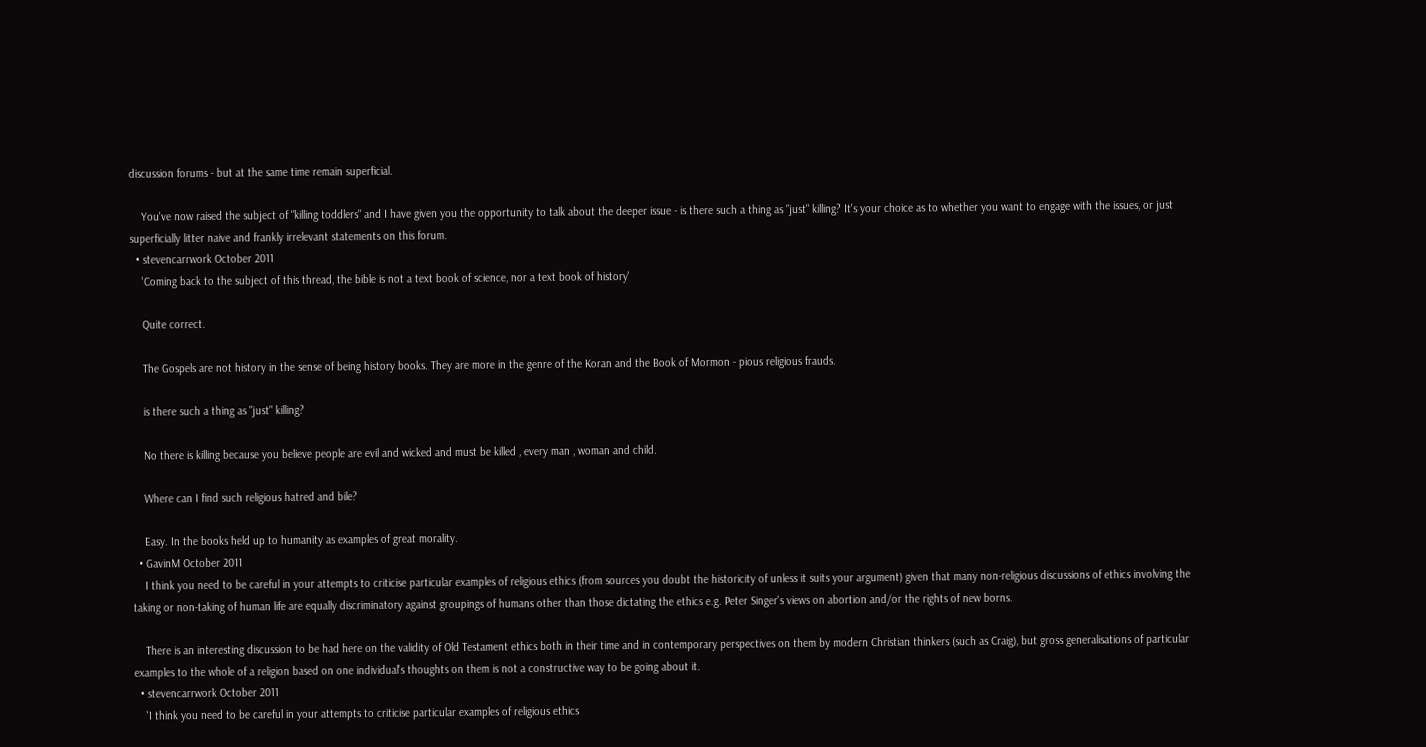discussion forums - but at the same time remain superficial.

    You've now raised the subject of "killing toddlers" and I have given you the opportunity to talk about the deeper issue - is there such a thing as "just" killing? It's your choice as to whether you want to engage with the issues, or just superficially litter naive and frankly irrelevant statements on this forum.
  • stevencarrwork October 2011
    'Coming back to the subject of this thread, the bible is not a text book of science, nor a text book of history'

    Quite correct.

    The Gospels are not history in the sense of being history books. They are more in the genre of the Koran and the Book of Mormon - pious religious frauds.

    is there such a thing as "just" killing?

    No there is killing because you believe people are evil and wicked and must be killed , every man , woman and child.

    Where can I find such religious hatred and bile?

    Easy. In the books held up to humanity as examples of great morality.
  • GavinM October 2011
    I think you need to be careful in your attempts to criticise particular examples of religious ethics (from sources you doubt the historicity of unless it suits your argument) given that many non-religious discussions of ethics involving the taking or non-taking of human life are equally discriminatory against groupings of humans other than those dictating the ethics e.g. Peter Singer's views on abortion and/or the rights of new borns.

    There is an interesting discussion to be had here on the validity of Old Testament ethics both in their time and in contemporary perspectives on them by modern Christian thinkers (such as Craig), but gross generalisations of particular examples to the whole of a religion based on one individual's thoughts on them is not a constructive way to be going about it.
  • stevencarrwork October 2011
    'I think you need to be careful in your attempts to criticise particular examples of religious ethics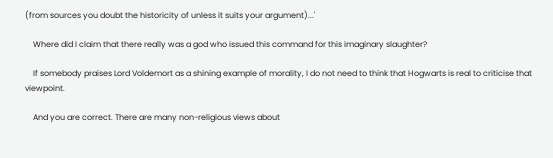(from sources you doubt the historicity of unless it suits your argument)...'

    Where did I claim that there really was a god who issued this command for this imaginary slaughter?

    If somebody praises Lord Voldemort as a shining example of morality, I do not need to think that Hogwarts is real to criticise that viewpoint.

    And you are correct. There are many non-religious views about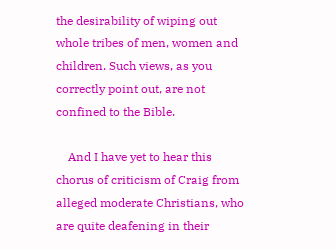the desirability of wiping out whole tribes of men, women and children. Such views, as you correctly point out, are not confined to the Bible.

    And I have yet to hear this chorus of criticism of Craig from alleged moderate Christians, who are quite deafening in their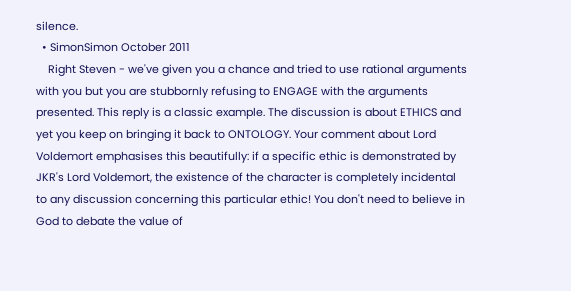silence.
  • SimonSimon October 2011
    Right Steven - we've given you a chance and tried to use rational arguments with you but you are stubbornly refusing to ENGAGE with the arguments presented. This reply is a classic example. The discussion is about ETHICS and yet you keep on bringing it back to ONTOLOGY. Your comment about Lord Voldemort emphasises this beautifully: if a specific ethic is demonstrated by JKR's Lord Voldemort, the existence of the character is completely incidental to any discussion concerning this particular ethic! You don't need to believe in God to debate the value of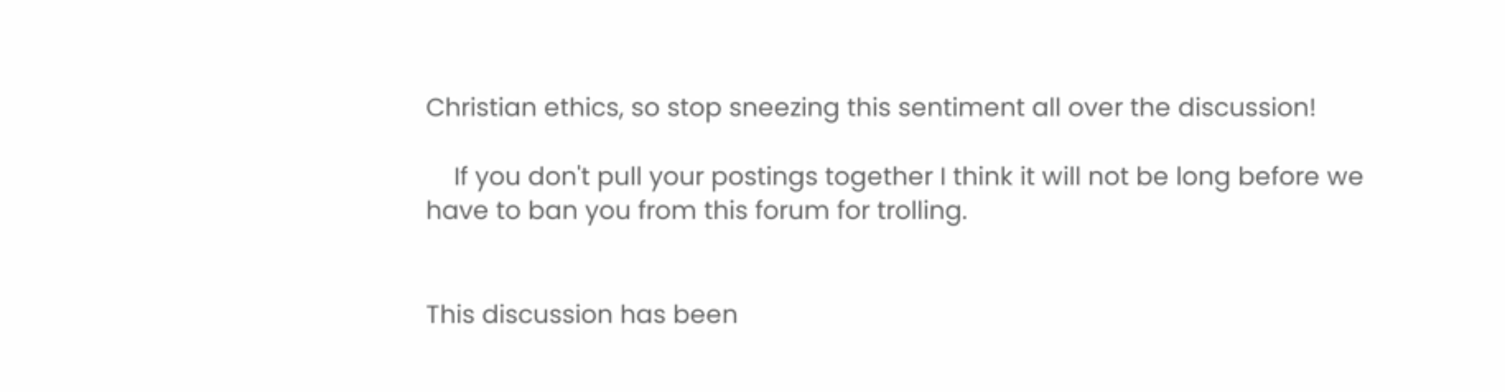Christian ethics, so stop sneezing this sentiment all over the discussion!

    If you don't pull your postings together I think it will not be long before we have to ban you from this forum for trolling.


This discussion has been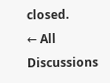closed.
← All Discussions